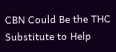CBN Could Be the THC Substitute to Help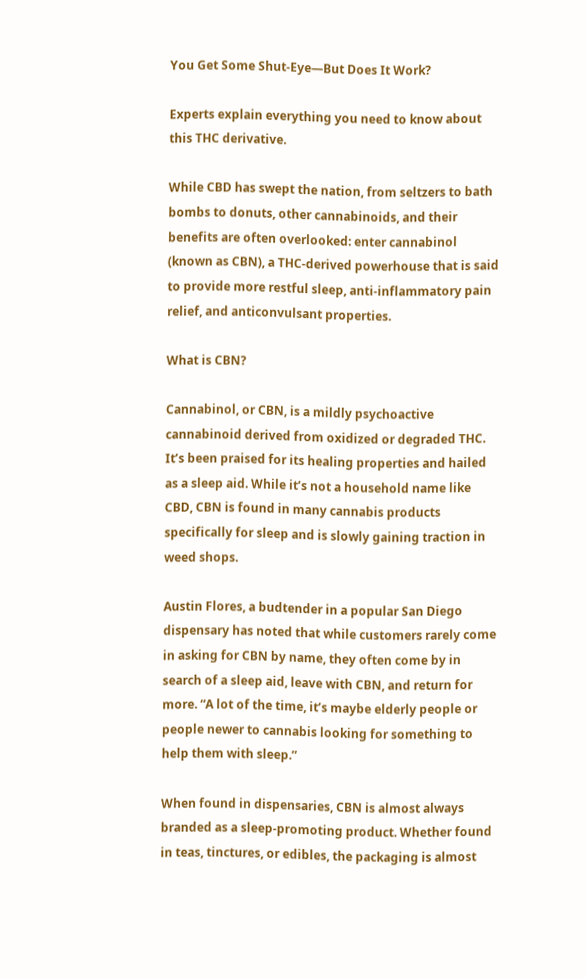You Get Some Shut-Eye—But Does It Work?

Experts explain everything you need to know about this THC derivative.

While CBD has swept the nation, from seltzers to bath bombs to donuts, other cannabinoids, and their benefits are often overlooked: enter cannabinol (known as CBN), a THC-derived powerhouse that is said to provide more restful sleep, anti-inflammatory pain relief, and anticonvulsant properties.

What is CBN?

Cannabinol, or CBN, is a mildly psychoactive cannabinoid derived from oxidized or degraded THC. It’s been praised for its healing properties and hailed as a sleep aid. While it’s not a household name like CBD, CBN is found in many cannabis products specifically for sleep and is slowly gaining traction in weed shops.

Austin Flores, a budtender in a popular San Diego dispensary has noted that while customers rarely come in asking for CBN by name, they often come by in search of a sleep aid, leave with CBN, and return for more. “A lot of the time, it’s maybe elderly people or people newer to cannabis looking for something to help them with sleep.”

When found in dispensaries, CBN is almost always branded as a sleep-promoting product. Whether found in teas, tinctures, or edibles, the packaging is almost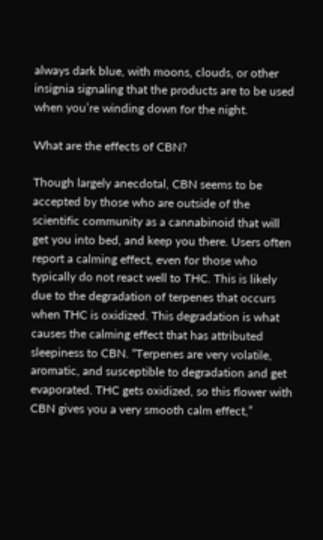always dark blue, with moons, clouds, or other insignia signaling that the products are to be used when you’re winding down for the night.

What are the effects of CBN?

Though largely anecdotal, CBN seems to be accepted by those who are outside of the scientific community as a cannabinoid that will get you into bed, and keep you there. Users often report a calming effect, even for those who typically do not react well to THC. This is likely due to the degradation of terpenes that occurs when THC is oxidized. This degradation is what causes the calming effect that has attributed sleepiness to CBN. “Terpenes are very volatile, aromatic, and susceptible to degradation and get evaporated. THC gets oxidized, so this flower with CBN gives you a very smooth calm effect,”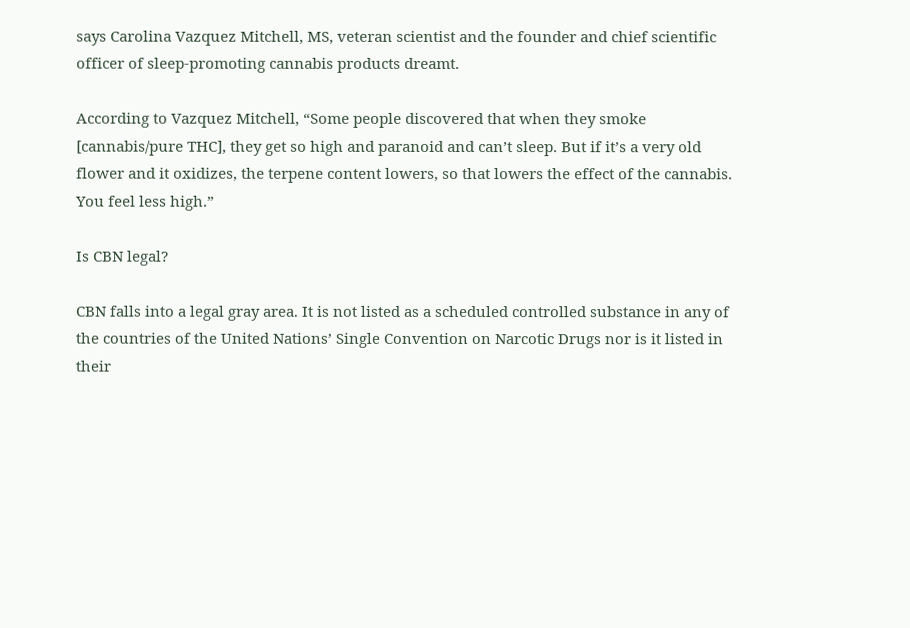says Carolina Vazquez Mitchell, MS, veteran scientist and the founder and chief scientific officer of sleep-promoting cannabis products dreamt.

According to Vazquez Mitchell, “Some people discovered that when they smoke [cannabis/pure THC], they get so high and paranoid and can’t sleep. But if it’s a very old flower and it oxidizes, the terpene content lowers, so that lowers the effect of the cannabis. You feel less high.”

Is CBN legal?

CBN falls into a legal gray area. It is not listed as a scheduled controlled substance in any of the countries of the United Nations’ Single Convention on Narcotic Drugs nor is it listed in their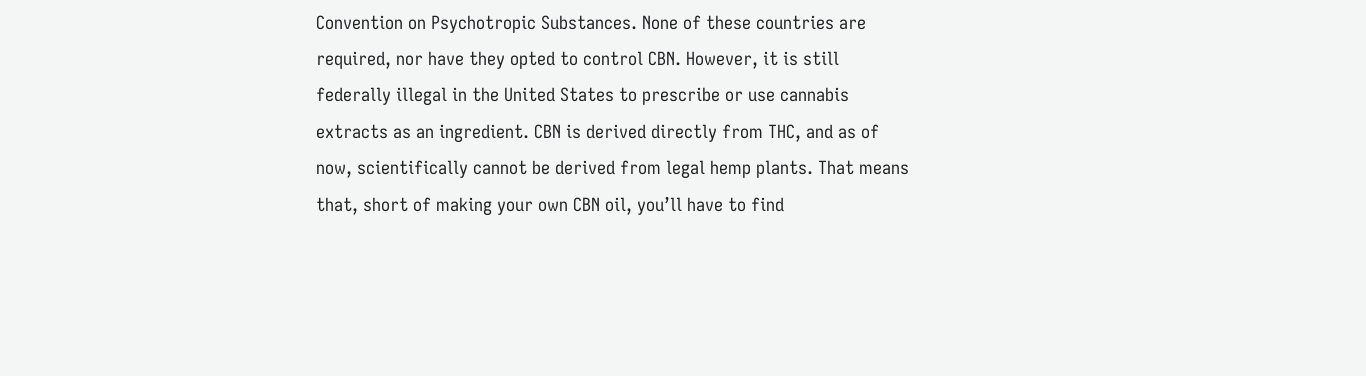Convention on Psychotropic Substances. None of these countries are required, nor have they opted to control CBN. However, it is still federally illegal in the United States to prescribe or use cannabis extracts as an ingredient. CBN is derived directly from THC, and as of now, scientifically cannot be derived from legal hemp plants. That means that, short of making your own CBN oil, you’ll have to find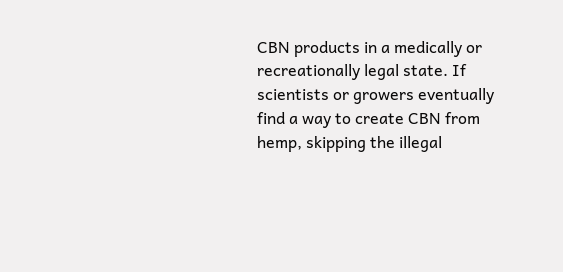CBN products in a medically or recreationally legal state. If scientists or growers eventually find a way to create CBN from hemp, skipping the illegal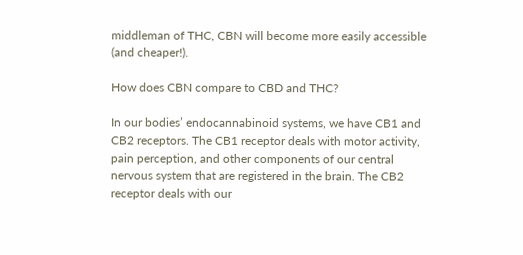middleman of THC, CBN will become more easily accessible (and cheaper!).

How does CBN compare to CBD and THC?

In our bodies’ endocannabinoid systems, we have CB1 and CB2 receptors. The CB1 receptor deals with motor activity, pain perception, and other components of our central nervous system that are registered in the brain. The CB2 receptor deals with our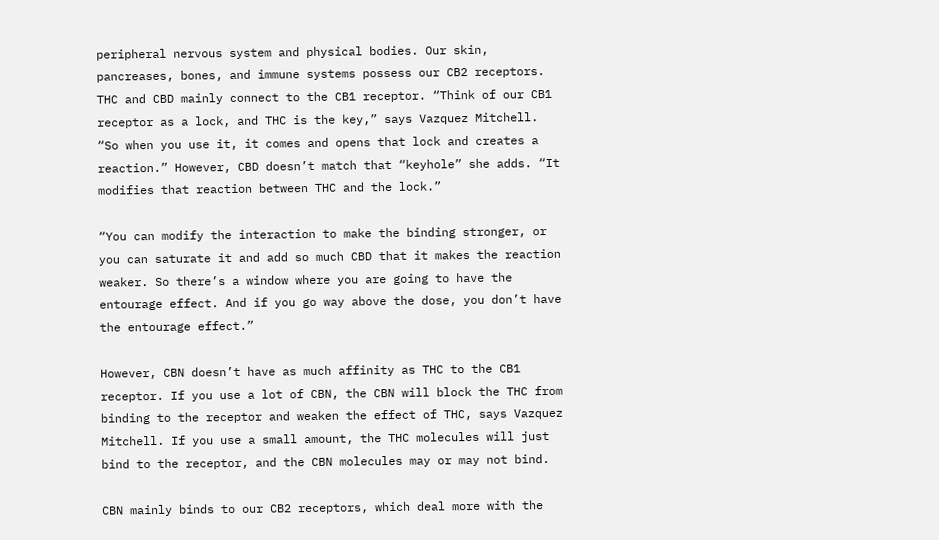peripheral nervous system and physical bodies. Our skin, pancreases, bones, and immune systems possess our CB2 receptors. THC and CBD mainly connect to the CB1 receptor. “Think of our CB1 receptor as a lock, and THC is the key,” says Vazquez Mitchell. “So when you use it, it comes and opens that lock and creates a reaction.” However, CBD doesn’t match that “keyhole” she adds. “It modifies that reaction between THC and the lock.”

“You can modify the interaction to make the binding stronger, or you can saturate it and add so much CBD that it makes the reaction weaker. So there’s a window where you are going to have the entourage effect. And if you go way above the dose, you don’t have the entourage effect.”

However, CBN doesn’t have as much affinity as THC to the CB1 receptor. If you use a lot of CBN, the CBN will block the THC from binding to the receptor and weaken the effect of THC, says Vazquez Mitchell. If you use a small amount, the THC molecules will just bind to the receptor, and the CBN molecules may or may not bind.

CBN mainly binds to our CB2 receptors, which deal more with the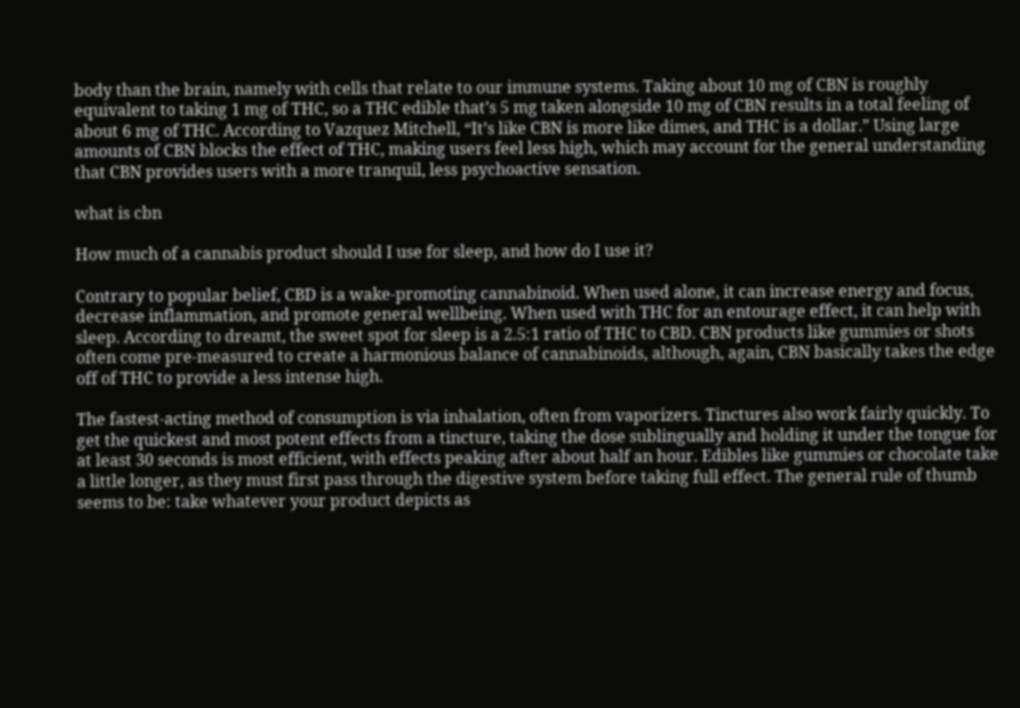body than the brain, namely with cells that relate to our immune systems. Taking about 10 mg of CBN is roughly equivalent to taking 1 mg of THC, so a THC edible that’s 5 mg taken alongside 10 mg of CBN results in a total feeling of about 6 mg of THC. According to Vazquez Mitchell, “It’s like CBN is more like dimes, and THC is a dollar.” Using large amounts of CBN blocks the effect of THC, making users feel less high, which may account for the general understanding that CBN provides users with a more tranquil, less psychoactive sensation.

what is cbn

How much of a cannabis product should I use for sleep, and how do I use it?

Contrary to popular belief, CBD is a wake-promoting cannabinoid. When used alone, it can increase energy and focus, decrease inflammation, and promote general wellbeing. When used with THC for an entourage effect, it can help with sleep. According to dreamt, the sweet spot for sleep is a 2.5:1 ratio of THC to CBD. CBN products like gummies or shots often come pre-measured to create a harmonious balance of cannabinoids, although, again, CBN basically takes the edge off of THC to provide a less intense high.

The fastest-acting method of consumption is via inhalation, often from vaporizers. Tinctures also work fairly quickly. To get the quickest and most potent effects from a tincture, taking the dose sublingually and holding it under the tongue for at least 30 seconds is most efficient, with effects peaking after about half an hour. Edibles like gummies or chocolate take a little longer, as they must first pass through the digestive system before taking full effect. The general rule of thumb seems to be: take whatever your product depicts as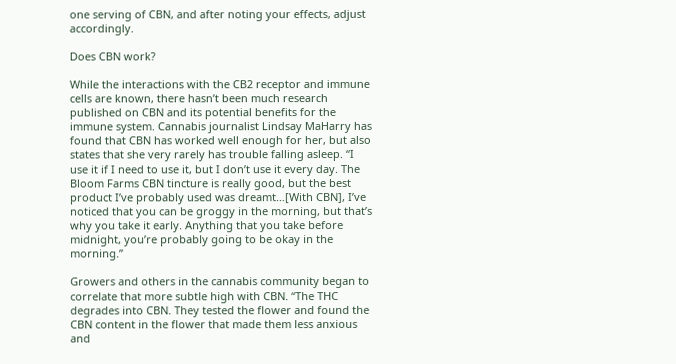one serving of CBN, and after noting your effects, adjust accordingly.

Does CBN work?

While the interactions with the CB2 receptor and immune cells are known, there hasn’t been much research published on CBN and its potential benefits for the immune system. Cannabis journalist Lindsay MaHarry has found that CBN has worked well enough for her, but also states that she very rarely has trouble falling asleep. “I use it if I need to use it, but I don’t use it every day. The Bloom Farms CBN tincture is really good, but the best product I’ve probably used was dreamt…[With CBN], I’ve noticed that you can be groggy in the morning, but that’s why you take it early. Anything that you take before midnight, you’re probably going to be okay in the morning.”

Growers and others in the cannabis community began to correlate that more subtle high with CBN. “The THC degrades into CBN. They tested the flower and found the CBN content in the flower that made them less anxious and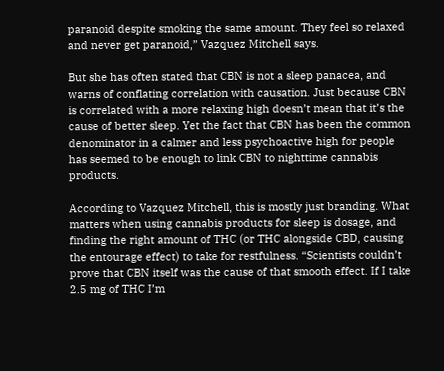paranoid despite smoking the same amount. They feel so relaxed and never get paranoid,” Vazquez Mitchell says.

But she has often stated that CBN is not a sleep panacea, and warns of conflating correlation with causation. Just because CBN is correlated with a more relaxing high doesn’t mean that it’s the cause of better sleep. Yet the fact that CBN has been the common denominator in a calmer and less psychoactive high for people has seemed to be enough to link CBN to nighttime cannabis products.

According to Vazquez Mitchell, this is mostly just branding. What matters when using cannabis products for sleep is dosage, and finding the right amount of THC (or THC alongside CBD, causing the entourage effect) to take for restfulness. “Scientists couldn’t prove that CBN itself was the cause of that smooth effect. If I take 2.5 mg of THC I’m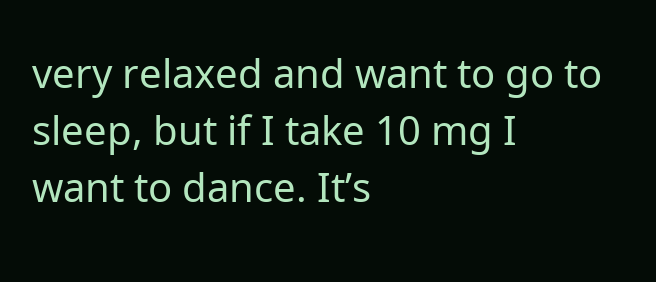very relaxed and want to go to sleep, but if I take 10 mg I want to dance. It’s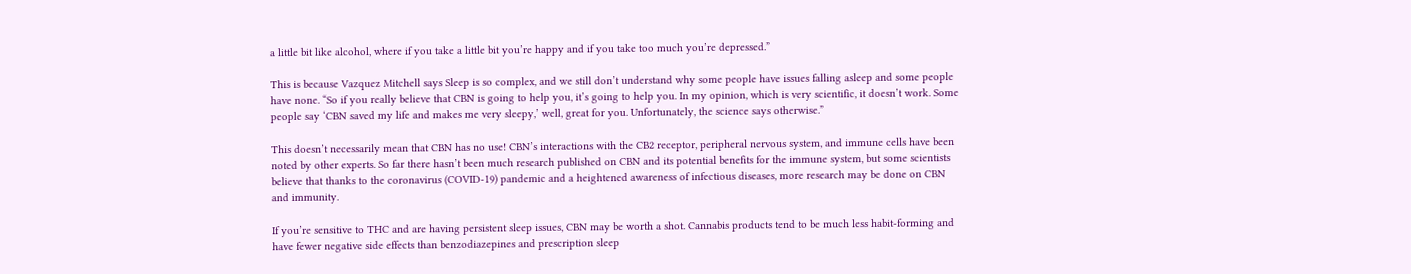a little bit like alcohol, where if you take a little bit you’re happy and if you take too much you’re depressed.”

This is because Vazquez Mitchell says Sleep is so complex, and we still don’t understand why some people have issues falling asleep and some people have none. “So if you really believe that CBN is going to help you, it’s going to help you. In my opinion, which is very scientific, it doesn’t work. Some people say ‘CBN saved my life and makes me very sleepy,’ well, great for you. Unfortunately, the science says otherwise.”

This doesn’t necessarily mean that CBN has no use! CBN’s interactions with the CB2 receptor, peripheral nervous system, and immune cells have been noted by other experts. So far there hasn’t been much research published on CBN and its potential benefits for the immune system, but some scientists believe that thanks to the coronavirus (COVID-19) pandemic and a heightened awareness of infectious diseases, more research may be done on CBN and immunity.

If you’re sensitive to THC and are having persistent sleep issues, CBN may be worth a shot. Cannabis products tend to be much less habit-forming and have fewer negative side effects than benzodiazepines and prescription sleep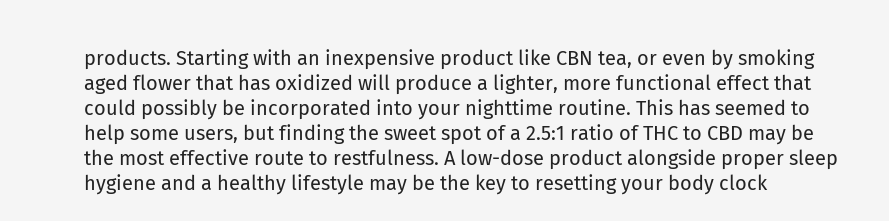products. Starting with an inexpensive product like CBN tea, or even by smoking aged flower that has oxidized will produce a lighter, more functional effect that could possibly be incorporated into your nighttime routine. This has seemed to help some users, but finding the sweet spot of a 2.5:1 ratio of THC to CBD may be the most effective route to restfulness. A low-dose product alongside proper sleep hygiene and a healthy lifestyle may be the key to resetting your body clock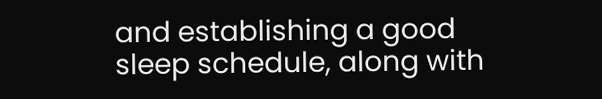and establishing a good sleep schedule, along with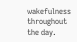wakefulness throughout the day.